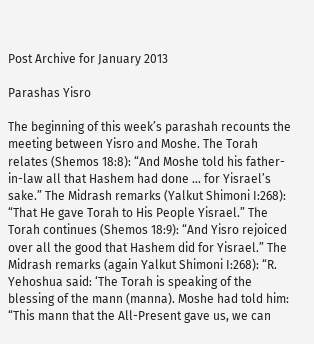Post Archive for January 2013

Parashas Yisro

The beginning of this week’s parashah recounts the meeting between Yisro and Moshe. The Torah relates (Shemos 18:8): “And Moshe told his father-in-law all that Hashem had done … for Yisrael’s sake.” The Midrash remarks (Yalkut Shimoni I:268): “That He gave Torah to His People Yisrael.” The Torah continues (Shemos 18:9): “And Yisro rejoiced over all the good that Hashem did for Yisrael.” The Midrash remarks (again Yalkut Shimoni I:268): “R. Yehoshua said: ‘The Torah is speaking of the blessing of the mann (manna). Moshe had told him: “This mann that the All-Present gave us, we can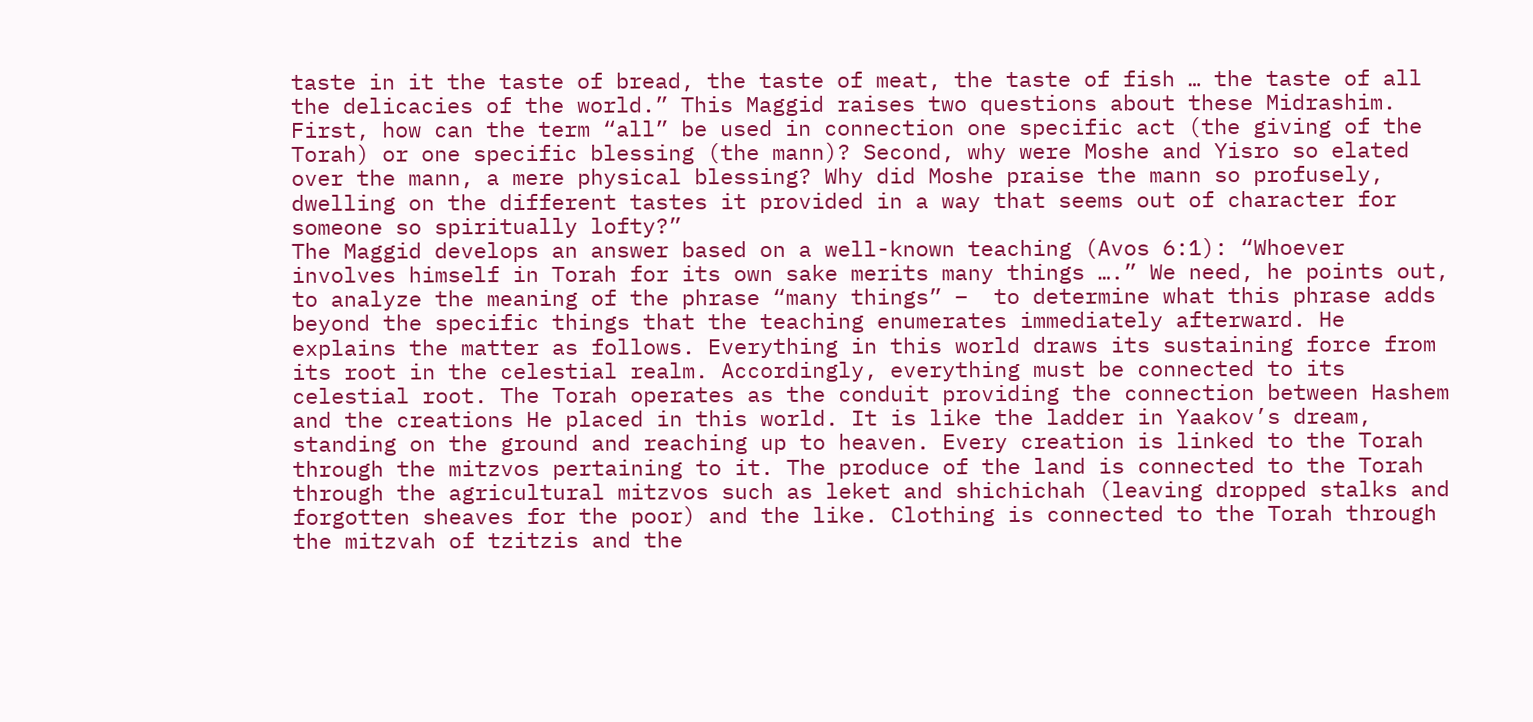taste in it the taste of bread, the taste of meat, the taste of fish … the taste of all the delicacies of the world.” This Maggid raises two questions about these Midrashim. First, how can the term “all” be used in connection one specific act (the giving of the Torah) or one specific blessing (the mann)? Second, why were Moshe and Yisro so elated over the mann, a mere physical blessing? Why did Moshe praise the mann so profusely, dwelling on the different tastes it provided in a way that seems out of character for someone so spiritually lofty?”
The Maggid develops an answer based on a well-known teaching (Avos 6:1): “Whoever involves himself in Torah for its own sake merits many things ….” We need, he points out, to analyze the meaning of the phrase “many things” –  to determine what this phrase adds beyond the specific things that the teaching enumerates immediately afterward. He explains the matter as follows. Everything in this world draws its sustaining force from its root in the celestial realm. Accordingly, everything must be connected to its celestial root. The Torah operates as the conduit providing the connection between Hashem and the creations He placed in this world. It is like the ladder in Yaakov’s dream, standing on the ground and reaching up to heaven. Every creation is linked to the Torah through the mitzvos pertaining to it. The produce of the land is connected to the Torah through the agricultural mitzvos such as leket and shichichah (leaving dropped stalks and forgotten sheaves for the poor) and the like. Clothing is connected to the Torah through the mitzvah of tzitzis and the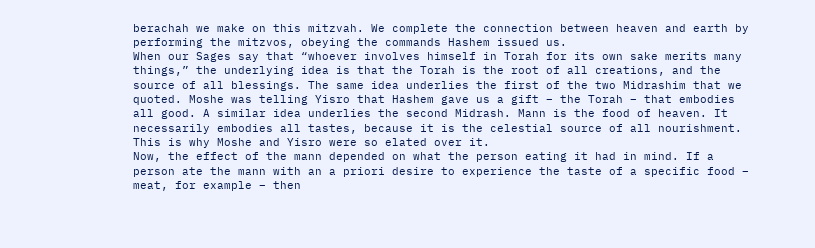berachah we make on this mitzvah. We complete the connection between heaven and earth by performing the mitzvos, obeying the commands Hashem issued us.
When our Sages say that “whoever involves himself in Torah for its own sake merits many things,” the underlying idea is that the Torah is the root of all creations, and the source of all blessings. The same idea underlies the first of the two Midrashim that we quoted. Moshe was telling Yisro that Hashem gave us a gift – the Torah – that embodies all good. A similar idea underlies the second Midrash. Mann is the food of heaven. It necessarily embodies all tastes, because it is the celestial source of all nourishment.  This is why Moshe and Yisro were so elated over it.
Now, the effect of the mann depended on what the person eating it had in mind. If a person ate the mann with an a priori desire to experience the taste of a specific food – meat, for example – then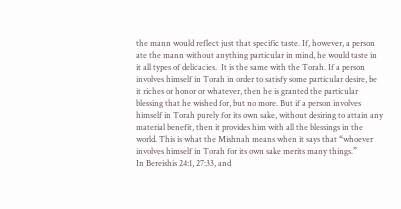the mann would reflect just that specific taste. If, however, a person ate the mann without anything particular in mind, he would taste in it all types of delicacies.  It is the same with the Torah. If a person involves himself in Torah in order to satisfy some particular desire, be it riches or honor or whatever, then he is granted the particular blessing that he wished for, but no more. But if a person involves himself in Torah purely for its own sake, without desiring to attain any material benefit, then it provides him with all the blessings in the world. This is what the Mishnah means when it says that “whoever involves himself in Torah for its own sake merits many things.”
In Bereishis 24:1, 27:33, and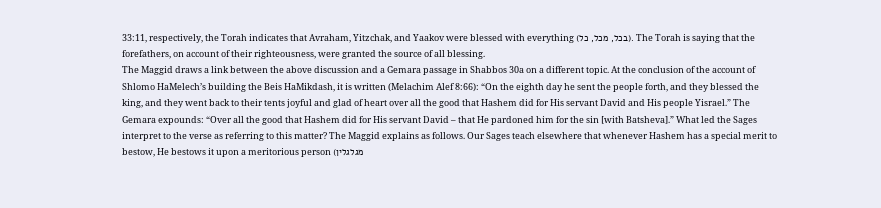33:11, respectively, the Torah indicates that Avraham, Yitzchak, and Yaakov were blessed with everything (בכל, מכל, כל). The Torah is saying that the forefathers, on account of their righteousness, were granted the source of all blessing.
The Maggid draws a link between the above discussion and a Gemara passage in Shabbos 30a on a different topic. At the conclusion of the account of Shlomo HaMelech’s building the Beis HaMikdash, it is written (Melachim Alef 8:66): “On the eighth day he sent the people forth, and they blessed the king, and they went back to their tents joyful and glad of heart over all the good that Hashem did for His servant David and His people Yisrael.” The Gemara expounds: “Over all the good that Hashem did for His servant David – that He pardoned him for the sin [with Batsheva].” What led the Sages interpret to the verse as referring to this matter? The Maggid explains as follows. Our Sages teach elsewhere that whenever Hashem has a special merit to bestow, He bestows it upon a meritorious person (מגלגלין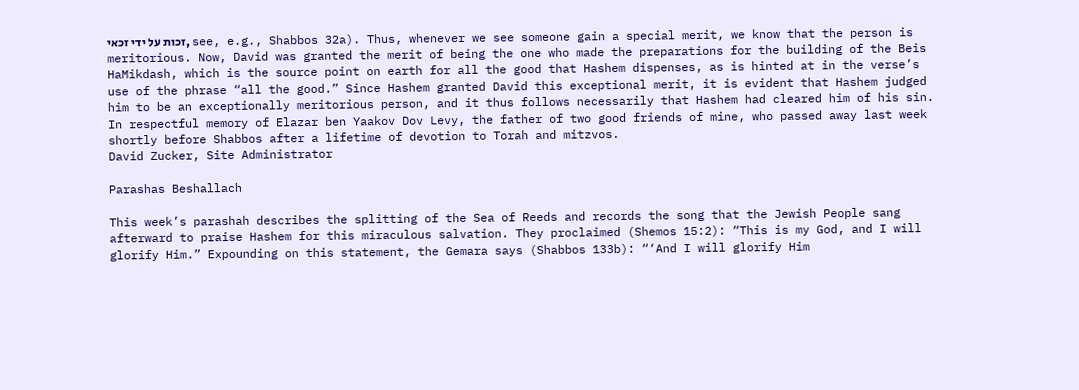זכות על ידי זכאי, see, e.g., Shabbos 32a). Thus, whenever we see someone gain a special merit, we know that the person is meritorious. Now, David was granted the merit of being the one who made the preparations for the building of the Beis HaMikdash, which is the source point on earth for all the good that Hashem dispenses, as is hinted at in the verse’s use of the phrase “all the good.” Since Hashem granted David this exceptional merit, it is evident that Hashem judged him to be an exceptionally meritorious person, and it thus follows necessarily that Hashem had cleared him of his sin.
In respectful memory of Elazar ben Yaakov Dov Levy, the father of two good friends of mine, who passed away last week shortly before Shabbos after a lifetime of devotion to Torah and mitzvos.
David Zucker, Site Administrator

Parashas Beshallach

This week’s parashah describes the splitting of the Sea of Reeds and records the song that the Jewish People sang afterward to praise Hashem for this miraculous salvation. They proclaimed (Shemos 15:2): “This is my God, and I will glorify Him.” Expounding on this statement, the Gemara says (Shabbos 133b): “‘And I will glorify Him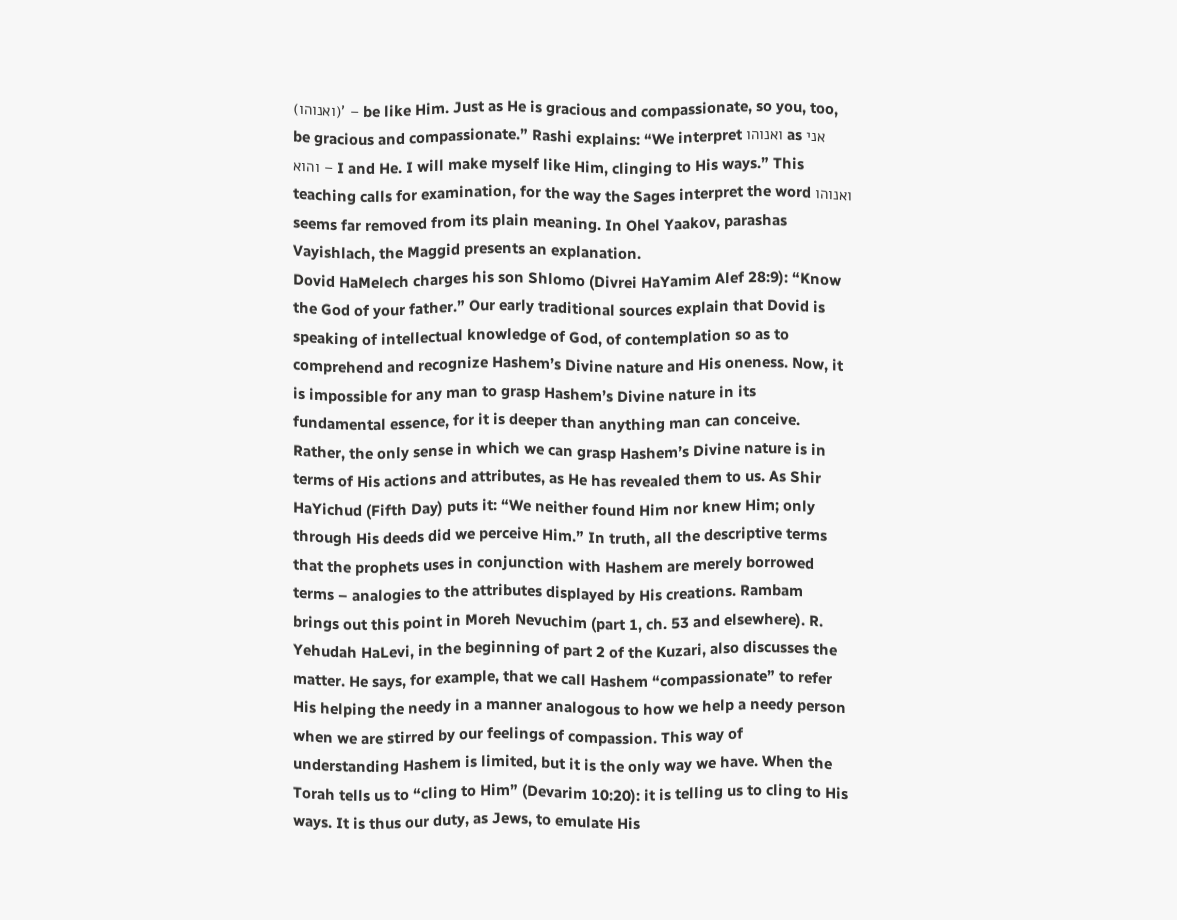(ואנוהו)’ – be like Him. Just as He is gracious and compassionate, so you, too, be gracious and compassionate.” Rashi explains: “We interpret ואנוהו as אני והוא – I and He. I will make myself like Him, clinging to His ways.” This teaching calls for examination, for the way the Sages interpret the word ואנוהו seems far removed from its plain meaning. In Ohel Yaakov, parashas Vayishlach, the Maggid presents an explanation.
Dovid HaMelech charges his son Shlomo (Divrei HaYamim Alef 28:9): “Know the God of your father.” Our early traditional sources explain that Dovid is speaking of intellectual knowledge of God, of contemplation so as to comprehend and recognize Hashem’s Divine nature and His oneness. Now, it is impossible for any man to grasp Hashem’s Divine nature in its fundamental essence, for it is deeper than anything man can conceive. Rather, the only sense in which we can grasp Hashem’s Divine nature is in terms of His actions and attributes, as He has revealed them to us. As Shir HaYichud (Fifth Day) puts it: “We neither found Him nor knew Him; only through His deeds did we perceive Him.” In truth, all the descriptive terms that the prophets uses in conjunction with Hashem are merely borrowed terms – analogies to the attributes displayed by His creations. Rambam brings out this point in Moreh Nevuchim (part 1, ch. 53 and elsewhere). R. Yehudah HaLevi, in the beginning of part 2 of the Kuzari, also discusses the matter. He says, for example, that we call Hashem “compassionate” to refer His helping the needy in a manner analogous to how we help a needy person when we are stirred by our feelings of compassion. This way of understanding Hashem is limited, but it is the only way we have. When the Torah tells us to “cling to Him” (Devarim 10:20): it is telling us to cling to His ways. It is thus our duty, as Jews, to emulate His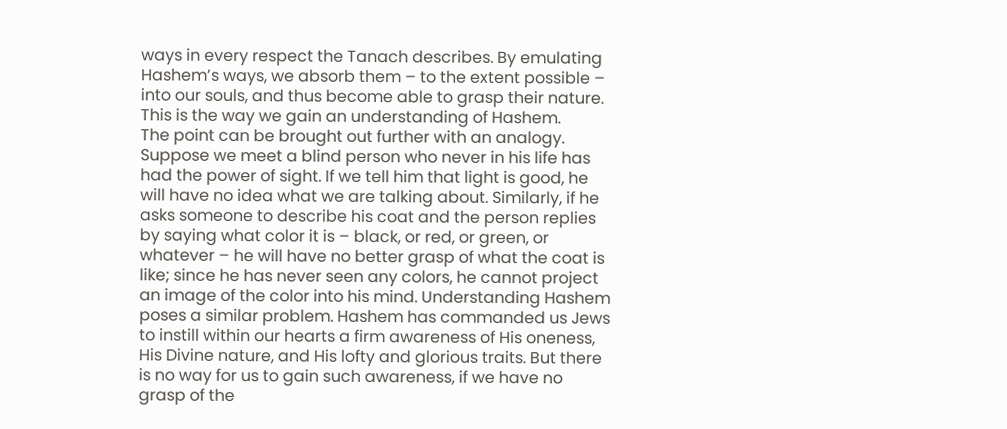ways in every respect the Tanach describes. By emulating Hashem’s ways, we absorb them – to the extent possible – into our souls, and thus become able to grasp their nature. This is the way we gain an understanding of Hashem.
The point can be brought out further with an analogy. Suppose we meet a blind person who never in his life has had the power of sight. If we tell him that light is good, he will have no idea what we are talking about. Similarly, if he asks someone to describe his coat and the person replies by saying what color it is – black, or red, or green, or whatever – he will have no better grasp of what the coat is like; since he has never seen any colors, he cannot project an image of the color into his mind. Understanding Hashem poses a similar problem. Hashem has commanded us Jews to instill within our hearts a firm awareness of His oneness, His Divine nature, and His lofty and glorious traits. But there is no way for us to gain such awareness, if we have no grasp of the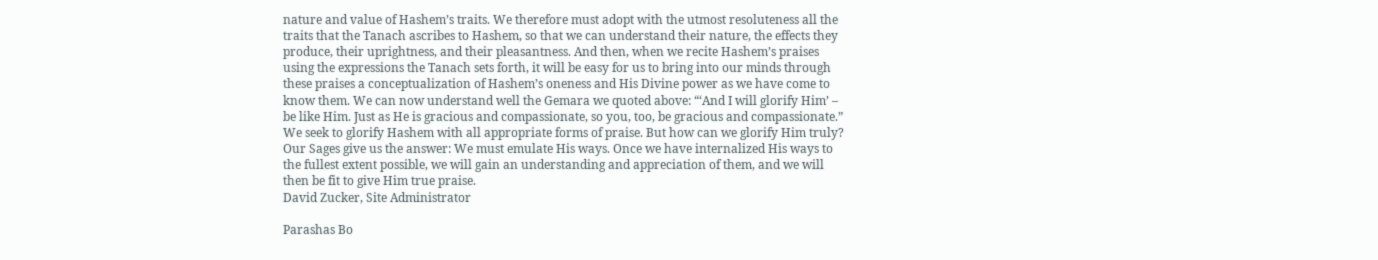nature and value of Hashem’s traits. We therefore must adopt with the utmost resoluteness all the traits that the Tanach ascribes to Hashem, so that we can understand their nature, the effects they produce, their uprightness, and their pleasantness. And then, when we recite Hashem’s praises using the expressions the Tanach sets forth, it will be easy for us to bring into our minds through these praises a conceptualization of Hashem’s oneness and His Divine power as we have come to know them. We can now understand well the Gemara we quoted above: “‘And I will glorify Him’ – be like Him. Just as He is gracious and compassionate, so you, too, be gracious and compassionate.” We seek to glorify Hashem with all appropriate forms of praise. But how can we glorify Him truly? Our Sages give us the answer: We must emulate His ways. Once we have internalized His ways to the fullest extent possible, we will gain an understanding and appreciation of them, and we will then be fit to give Him true praise.
David Zucker, Site Administrator

Parashas Bo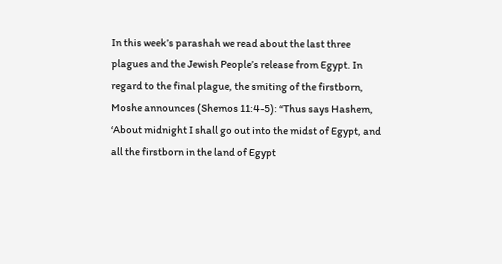In this week’s parashah we read about the last three plagues and the Jewish People’s release from Egypt. In regard to the final plague, the smiting of the firstborn, Moshe announces (Shemos 11:4-5): “Thus says Hashem, ‘About midnight I shall go out into the midst of Egypt, and all the firstborn in the land of Egypt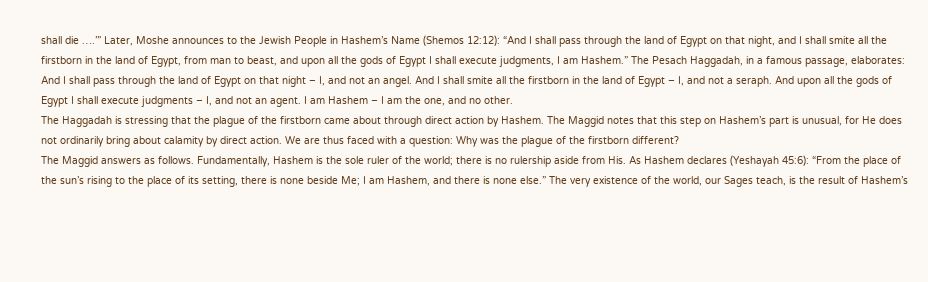shall die ….’” Later, Moshe announces to the Jewish People in Hashem’s Name (Shemos 12:12): “And I shall pass through the land of Egypt on that night, and I shall smite all the firstborn in the land of Egypt, from man to beast, and upon all the gods of Egypt I shall execute judgments, I am Hashem.” The Pesach Haggadah, in a famous passage, elaborates:
And I shall pass through the land of Egypt on that night – I, and not an angel. And I shall smite all the firstborn in the land of Egypt – I, and not a seraph. And upon all the gods of Egypt I shall execute judgments – I, and not an agent. I am Hashem – I am the one, and no other.
The Haggadah is stressing that the plague of the firstborn came about through direct action by Hashem. The Maggid notes that this step on Hashem’s part is unusual, for He does not ordinarily bring about calamity by direct action. We are thus faced with a question: Why was the plague of the firstborn different?
The Maggid answers as follows. Fundamentally, Hashem is the sole ruler of the world; there is no rulership aside from His. As Hashem declares (Yeshayah 45:6): “From the place of the sun’s rising to the place of its setting, there is none beside Me; I am Hashem, and there is none else.” The very existence of the world, our Sages teach, is the result of Hashem’s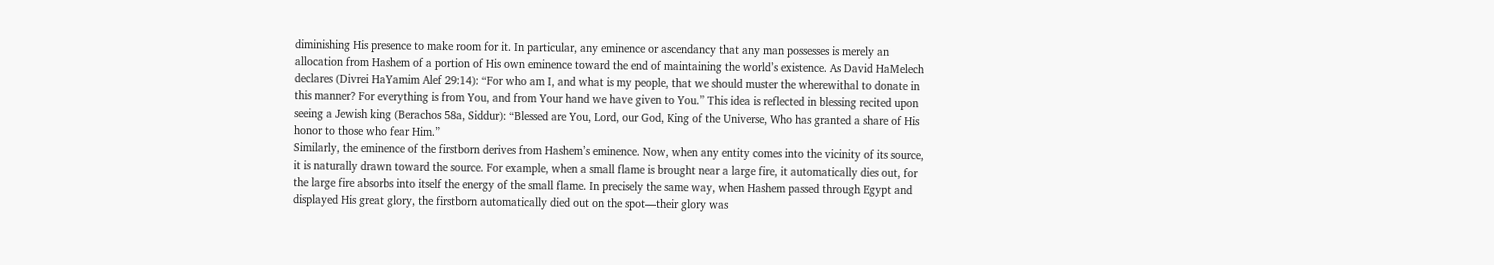diminishing His presence to make room for it. In particular, any eminence or ascendancy that any man possesses is merely an allocation from Hashem of a portion of His own eminence toward the end of maintaining the world’s existence. As David HaMelech declares (Divrei HaYamim Alef 29:14): “For who am I, and what is my people, that we should muster the wherewithal to donate in this manner? For everything is from You, and from Your hand we have given to You.” This idea is reflected in blessing recited upon seeing a Jewish king (Berachos 58a, Siddur): “Blessed are You, Lord, our God, King of the Universe, Who has granted a share of His honor to those who fear Him.”
Similarly, the eminence of the firstborn derives from Hashem’s eminence. Now, when any entity comes into the vicinity of its source, it is naturally drawn toward the source. For example, when a small flame is brought near a large fire, it automatically dies out, for the large fire absorbs into itself the energy of the small flame. In precisely the same way, when Hashem passed through Egypt and displayed His great glory, the firstborn automatically died out on the spot—their glory was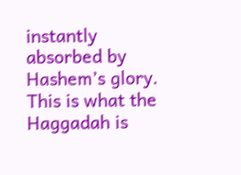instantly absorbed by Hashem’s glory. This is what the Haggadah is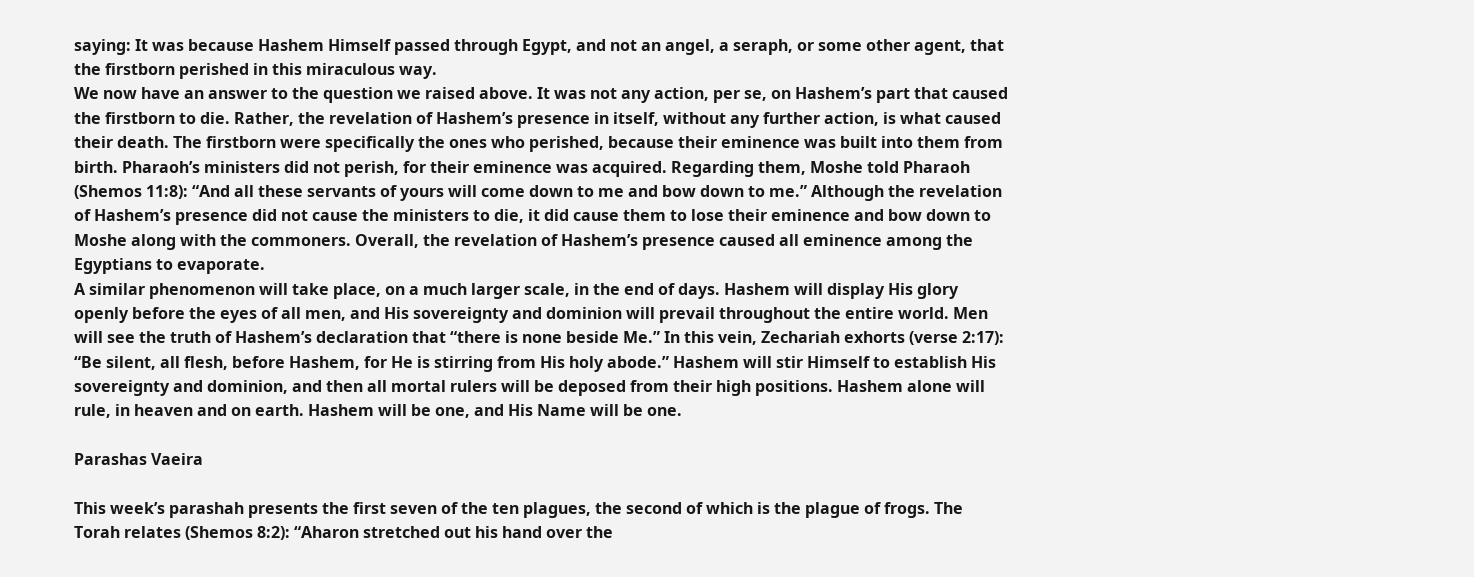saying: It was because Hashem Himself passed through Egypt, and not an angel, a seraph, or some other agent, that the firstborn perished in this miraculous way.
We now have an answer to the question we raised above. It was not any action, per se, on Hashem’s part that caused the firstborn to die. Rather, the revelation of Hashem’s presence in itself, without any further action, is what caused their death. The firstborn were specifically the ones who perished, because their eminence was built into them from birth. Pharaoh’s ministers did not perish, for their eminence was acquired. Regarding them, Moshe told Pharaoh (Shemos 11:8): “And all these servants of yours will come down to me and bow down to me.” Although the revelation of Hashem’s presence did not cause the ministers to die, it did cause them to lose their eminence and bow down to Moshe along with the commoners. Overall, the revelation of Hashem’s presence caused all eminence among the Egyptians to evaporate.
A similar phenomenon will take place, on a much larger scale, in the end of days. Hashem will display His glory openly before the eyes of all men, and His sovereignty and dominion will prevail throughout the entire world. Men will see the truth of Hashem’s declaration that “there is none beside Me.” In this vein, Zechariah exhorts (verse 2:17): “Be silent, all flesh, before Hashem, for He is stirring from His holy abode.” Hashem will stir Himself to establish His sovereignty and dominion, and then all mortal rulers will be deposed from their high positions. Hashem alone will rule, in heaven and on earth. Hashem will be one, and His Name will be one.

Parashas Vaeira

This week’s parashah presents the first seven of the ten plagues, the second of which is the plague of frogs. The Torah relates (Shemos 8:2): “Aharon stretched out his hand over the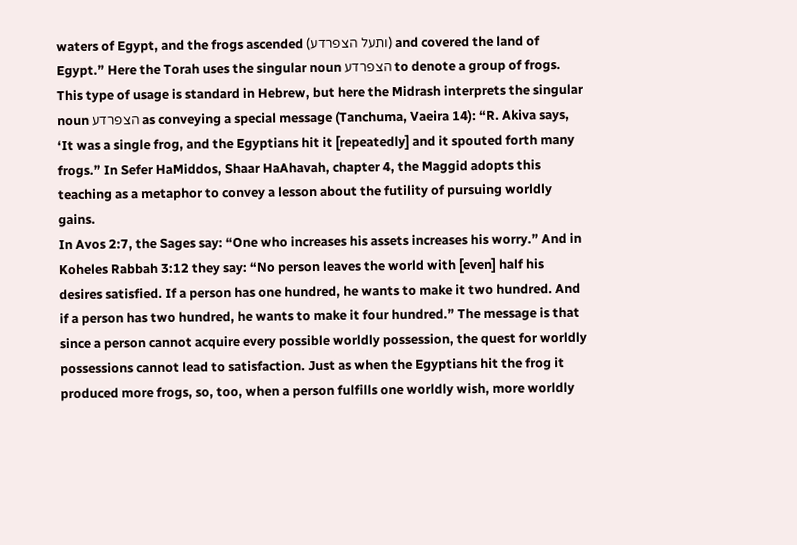waters of Egypt, and the frogs ascended (ותעל הצפרדע) and covered the land of Egypt.” Here the Torah uses the singular noun הצפרדע to denote a group of frogs. This type of usage is standard in Hebrew, but here the Midrash interprets the singular noun הצפרדע as conveying a special message (Tanchuma, Vaeira 14): “R. Akiva says, ‘It was a single frog, and the Egyptians hit it [repeatedly] and it spouted forth many frogs.” In Sefer HaMiddos, Shaar HaAhavah, chapter 4, the Maggid adopts this teaching as a metaphor to convey a lesson about the futility of pursuing worldly gains.
In Avos 2:7, the Sages say: “One who increases his assets increases his worry.” And in Koheles Rabbah 3:12 they say: “No person leaves the world with [even] half his desires satisfied. If a person has one hundred, he wants to make it two hundred. And if a person has two hundred, he wants to make it four hundred.” The message is that since a person cannot acquire every possible worldly possession, the quest for worldly possessions cannot lead to satisfaction. Just as when the Egyptians hit the frog it produced more frogs, so, too, when a person fulfills one worldly wish, more worldly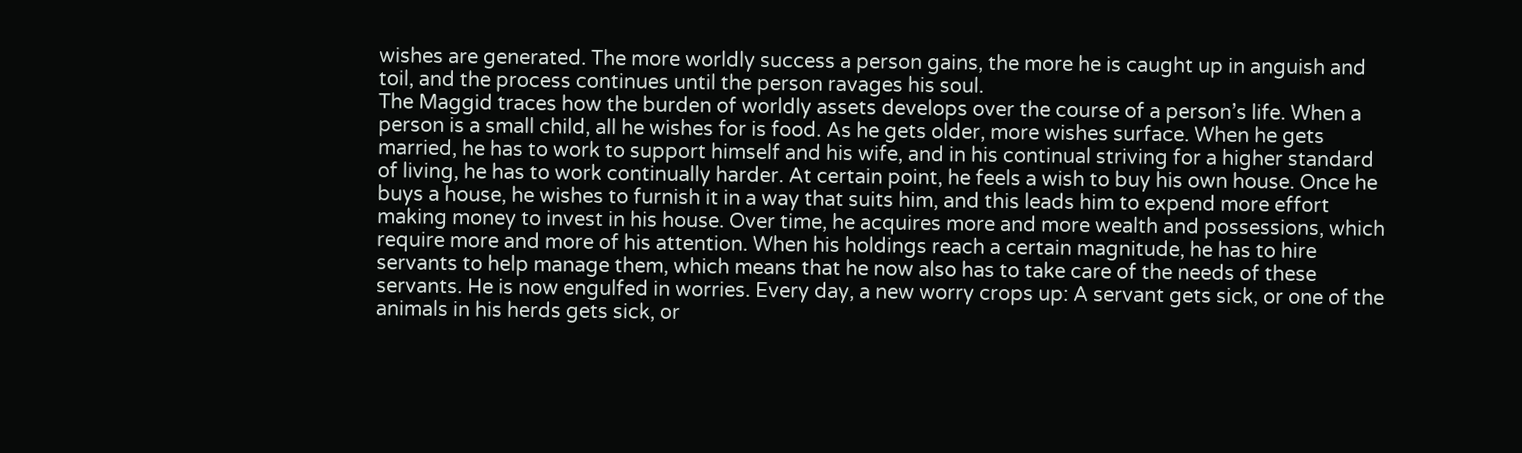wishes are generated. The more worldly success a person gains, the more he is caught up in anguish and toil, and the process continues until the person ravages his soul.
The Maggid traces how the burden of worldly assets develops over the course of a person’s life. When a person is a small child, all he wishes for is food. As he gets older, more wishes surface. When he gets married, he has to work to support himself and his wife, and in his continual striving for a higher standard of living, he has to work continually harder. At certain point, he feels a wish to buy his own house. Once he buys a house, he wishes to furnish it in a way that suits him, and this leads him to expend more effort making money to invest in his house. Over time, he acquires more and more wealth and possessions, which require more and more of his attention. When his holdings reach a certain magnitude, he has to hire servants to help manage them, which means that he now also has to take care of the needs of these servants. He is now engulfed in worries. Every day, a new worry crops up: A servant gets sick, or one of the animals in his herds gets sick, or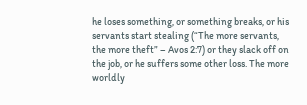he loses something, or something breaks, or his servants start stealing (“The more servants, the more theft” – Avos 2:7) or they slack off on the job, or he suffers some other loss. The more worldly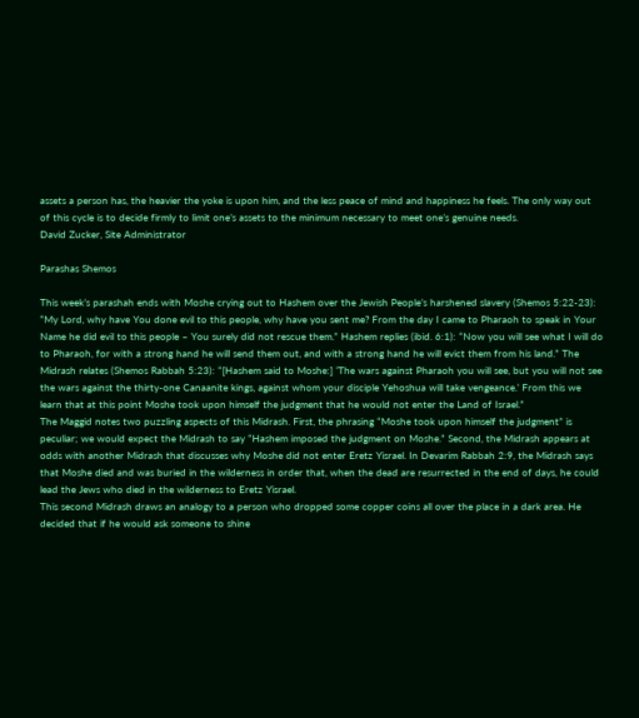assets a person has, the heavier the yoke is upon him, and the less peace of mind and happiness he feels. The only way out of this cycle is to decide firmly to limit one’s assets to the minimum necessary to meet one’s genuine needs.
David Zucker, Site Administrator

Parashas Shemos

This week’s parashah ends with Moshe crying out to Hashem over the Jewish People’s harshened slavery (Shemos 5:22-23): “My Lord, why have You done evil to this people, why have you sent me? From the day I came to Pharaoh to speak in Your Name he did evil to this people – You surely did not rescue them.” Hashem replies (ibid. 6:1): “Now you will see what I will do to Pharaoh, for with a strong hand he will send them out, and with a strong hand he will evict them from his land.” The Midrash relates (Shemos Rabbah 5:23): “[Hashem said to Moshe:] ‘The wars against Pharaoh you will see, but you will not see the wars against the thirty-one Canaanite kings, against whom your disciple Yehoshua will take vengeance.’ From this we learn that at this point Moshe took upon himself the judgment that he would not enter the Land of Israel.”
The Maggid notes two puzzling aspects of this Midrash. First, the phrasing “Moshe took upon himself the judgment” is peculiar; we would expect the Midrash to say “Hashem imposed the judgment on Moshe.” Second, the Midrash appears at odds with another Midrash that discusses why Moshe did not enter Eretz Yisrael. In Devarim Rabbah 2:9, the Midrash says that Moshe died and was buried in the wilderness in order that, when the dead are resurrected in the end of days, he could lead the Jews who died in the wilderness to Eretz Yisrael.
This second Midrash draws an analogy to a person who dropped some copper coins all over the place in a dark area. He decided that if he would ask someone to shine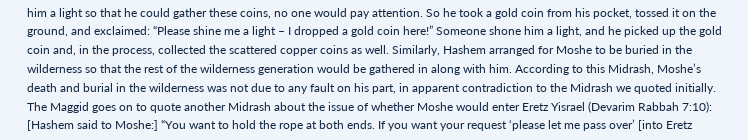him a light so that he could gather these coins, no one would pay attention. So he took a gold coin from his pocket, tossed it on the ground, and exclaimed: “Please shine me a light – I dropped a gold coin here!” Someone shone him a light, and he picked up the gold coin and, in the process, collected the scattered copper coins as well. Similarly, Hashem arranged for Moshe to be buried in the wilderness so that the rest of the wilderness generation would be gathered in along with him. According to this Midrash, Moshe’s death and burial in the wilderness was not due to any fault on his part, in apparent contradiction to the Midrash we quoted initially.
The Maggid goes on to quote another Midrash about the issue of whether Moshe would enter Eretz Yisrael (Devarim Rabbah 7:10):
[Hashem said to Moshe:] “You want to hold the rope at both ends. If you want your request ‘please let me pass over’ [into Eretz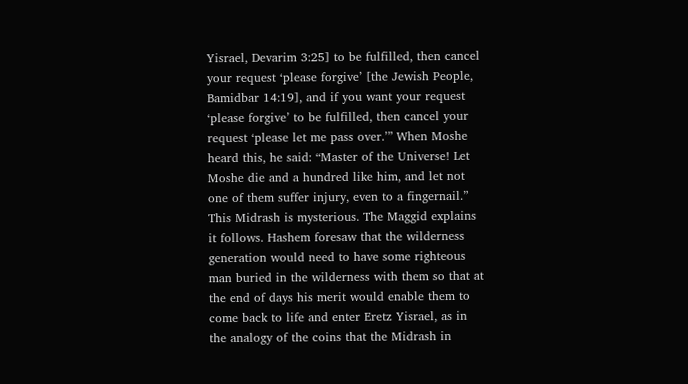Yisrael, Devarim 3:25] to be fulfilled, then cancel your request ‘please forgive’ [the Jewish People, Bamidbar 14:19], and if you want your request ‘please forgive’ to be fulfilled, then cancel your request ‘please let me pass over.’” When Moshe heard this, he said: “Master of the Universe! Let Moshe die and a hundred like him, and let not one of them suffer injury, even to a fingernail.”
This Midrash is mysterious. The Maggid explains it follows. Hashem foresaw that the wilderness generation would need to have some righteous man buried in the wilderness with them so that at the end of days his merit would enable them to come back to life and enter Eretz Yisrael, as in the analogy of the coins that the Midrash in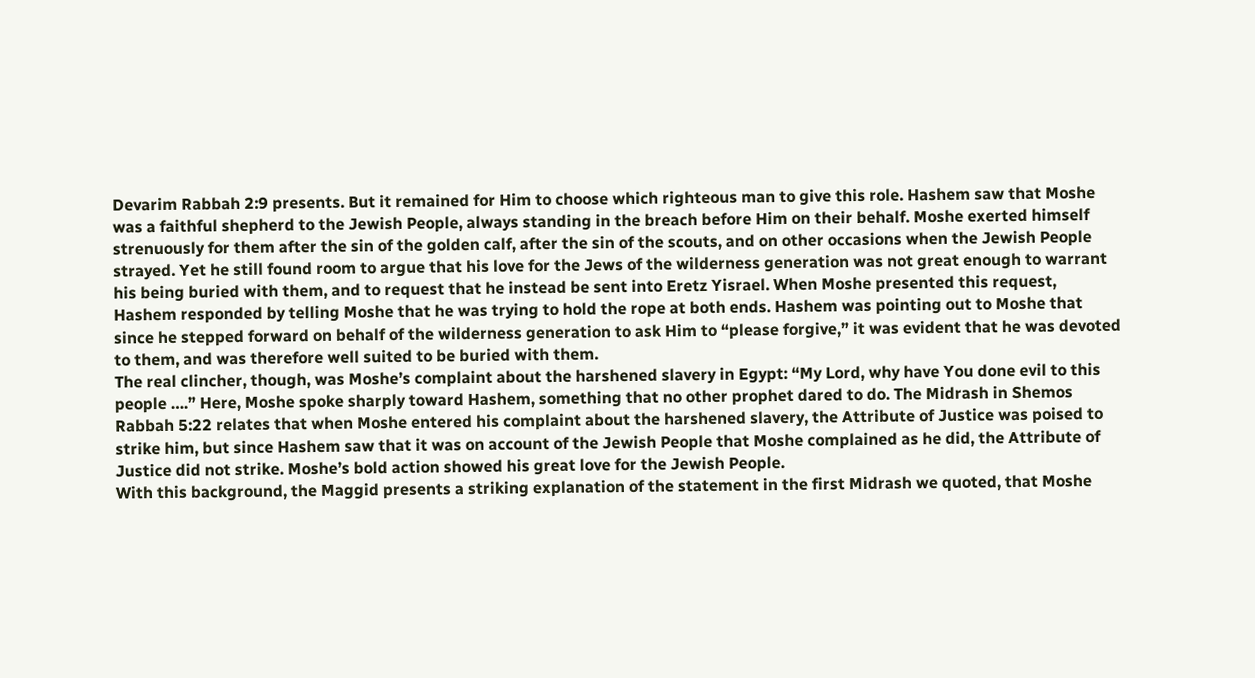Devarim Rabbah 2:9 presents. But it remained for Him to choose which righteous man to give this role. Hashem saw that Moshe was a faithful shepherd to the Jewish People, always standing in the breach before Him on their behalf. Moshe exerted himself strenuously for them after the sin of the golden calf, after the sin of the scouts, and on other occasions when the Jewish People strayed. Yet he still found room to argue that his love for the Jews of the wilderness generation was not great enough to warrant his being buried with them, and to request that he instead be sent into Eretz Yisrael. When Moshe presented this request, Hashem responded by telling Moshe that he was trying to hold the rope at both ends. Hashem was pointing out to Moshe that since he stepped forward on behalf of the wilderness generation to ask Him to “please forgive,” it was evident that he was devoted to them, and was therefore well suited to be buried with them.
The real clincher, though, was Moshe’s complaint about the harshened slavery in Egypt: “My Lord, why have You done evil to this people ….” Here, Moshe spoke sharply toward Hashem, something that no other prophet dared to do. The Midrash in Shemos Rabbah 5:22 relates that when Moshe entered his complaint about the harshened slavery, the Attribute of Justice was poised to strike him, but since Hashem saw that it was on account of the Jewish People that Moshe complained as he did, the Attribute of Justice did not strike. Moshe’s bold action showed his great love for the Jewish People.
With this background, the Maggid presents a striking explanation of the statement in the first Midrash we quoted, that Moshe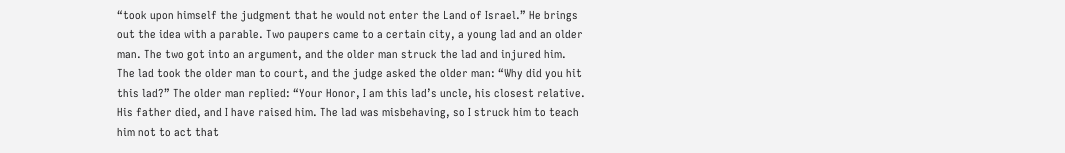“took upon himself the judgment that he would not enter the Land of Israel.” He brings out the idea with a parable. Two paupers came to a certain city, a young lad and an older man. The two got into an argument, and the older man struck the lad and injured him. The lad took the older man to court, and the judge asked the older man: “Why did you hit this lad?” The older man replied: “Your Honor, I am this lad’s uncle, his closest relative. His father died, and I have raised him. The lad was misbehaving, so I struck him to teach him not to act that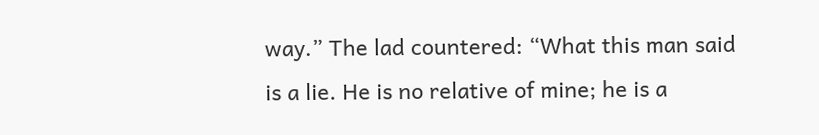way.” The lad countered: “What this man said is a lie. He is no relative of mine; he is a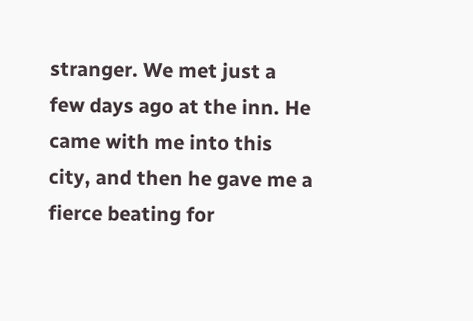stranger. We met just a few days ago at the inn. He came with me into this city, and then he gave me a fierce beating for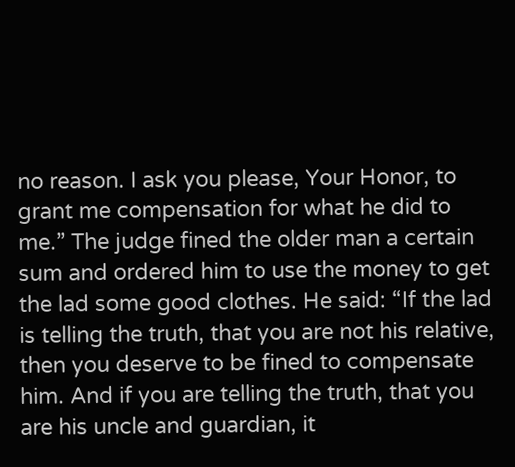no reason. I ask you please, Your Honor, to grant me compensation for what he did to me.” The judge fined the older man a certain sum and ordered him to use the money to get the lad some good clothes. He said: “If the lad is telling the truth, that you are not his relative, then you deserve to be fined to compensate him. And if you are telling the truth, that you are his uncle and guardian, it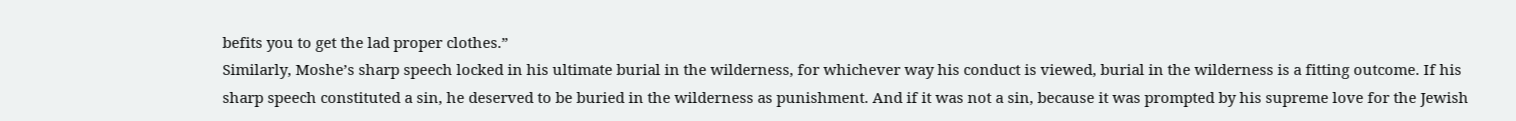befits you to get the lad proper clothes.”
Similarly, Moshe’s sharp speech locked in his ultimate burial in the wilderness, for whichever way his conduct is viewed, burial in the wilderness is a fitting outcome. If his sharp speech constituted a sin, he deserved to be buried in the wilderness as punishment. And if it was not a sin, because it was prompted by his supreme love for the Jewish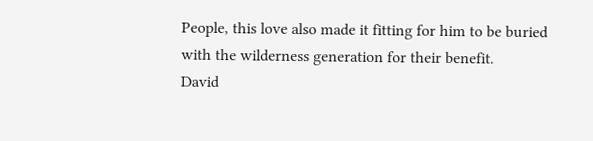People, this love also made it fitting for him to be buried with the wilderness generation for their benefit.
David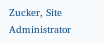Zucker, Site Administrator